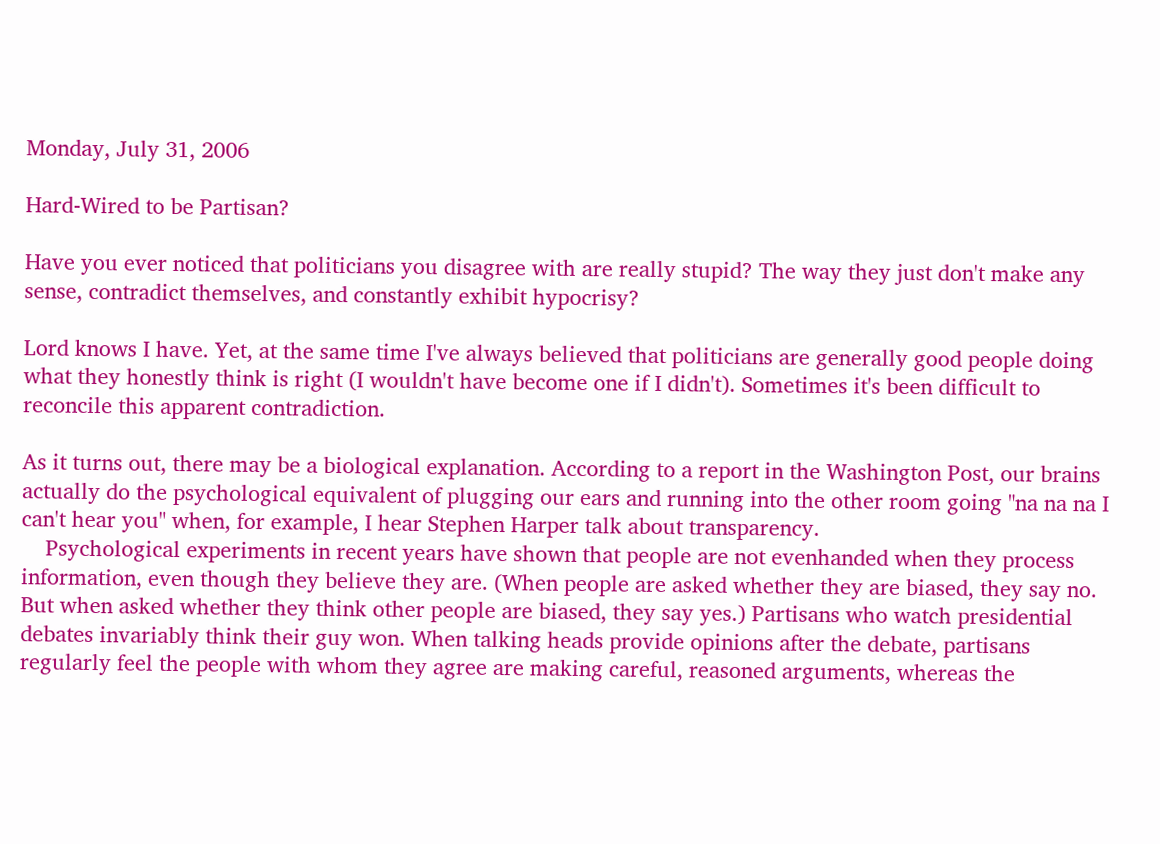Monday, July 31, 2006

Hard-Wired to be Partisan?

Have you ever noticed that politicians you disagree with are really stupid? The way they just don't make any sense, contradict themselves, and constantly exhibit hypocrisy?

Lord knows I have. Yet, at the same time I've always believed that politicians are generally good people doing what they honestly think is right (I wouldn't have become one if I didn't). Sometimes it's been difficult to reconcile this apparent contradiction.

As it turns out, there may be a biological explanation. According to a report in the Washington Post, our brains actually do the psychological equivalent of plugging our ears and running into the other room going "na na na I can't hear you" when, for example, I hear Stephen Harper talk about transparency.
    Psychological experiments in recent years have shown that people are not evenhanded when they process information, even though they believe they are. (When people are asked whether they are biased, they say no. But when asked whether they think other people are biased, they say yes.) Partisans who watch presidential debates invariably think their guy won. When talking heads provide opinions after the debate, partisans regularly feel the people with whom they agree are making careful, reasoned arguments, whereas the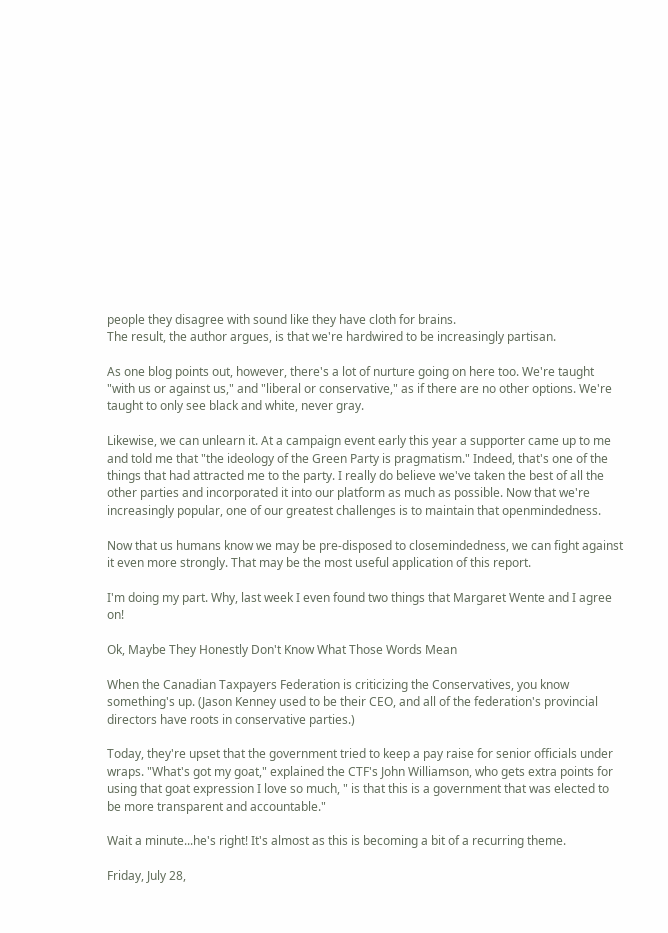people they disagree with sound like they have cloth for brains.
The result, the author argues, is that we're hardwired to be increasingly partisan.

As one blog points out, however, there's a lot of nurture going on here too. We're taught "with us or against us," and "liberal or conservative," as if there are no other options. We're taught to only see black and white, never gray.

Likewise, we can unlearn it. At a campaign event early this year a supporter came up to me and told me that "the ideology of the Green Party is pragmatism." Indeed, that's one of the things that had attracted me to the party. I really do believe we've taken the best of all the other parties and incorporated it into our platform as much as possible. Now that we're increasingly popular, one of our greatest challenges is to maintain that openmindedness.

Now that us humans know we may be pre-disposed to closemindedness, we can fight against it even more strongly. That may be the most useful application of this report.

I'm doing my part. Why, last week I even found two things that Margaret Wente and I agree on!

Ok, Maybe They Honestly Don't Know What Those Words Mean

When the Canadian Taxpayers Federation is criticizing the Conservatives, you know something's up. (Jason Kenney used to be their CEO, and all of the federation's provincial directors have roots in conservative parties.)

Today, they're upset that the government tried to keep a pay raise for senior officials under wraps. "What's got my goat," explained the CTF's John Williamson, who gets extra points for using that goat expression I love so much, " is that this is a government that was elected to be more transparent and accountable."

Wait a minute...he's right! It's almost as this is becoming a bit of a recurring theme.

Friday, July 28,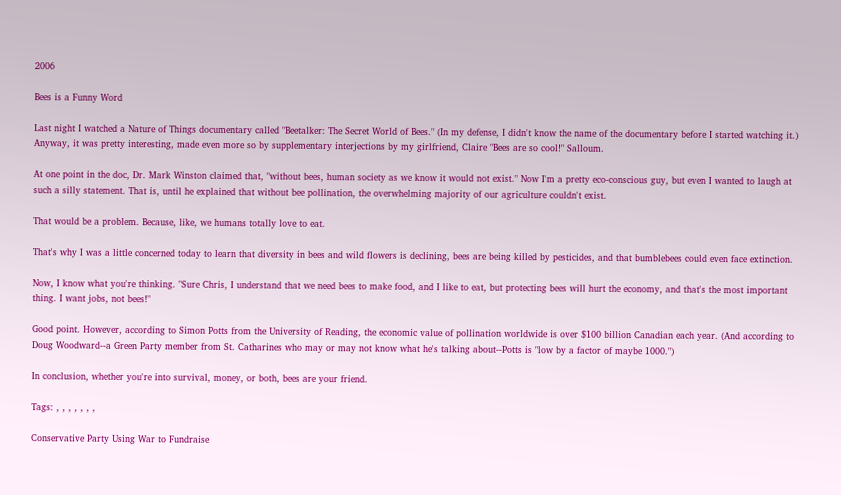2006

Bees is a Funny Word

Last night I watched a Nature of Things documentary called "Beetalker: The Secret World of Bees." (In my defense, I didn't know the name of the documentary before I started watching it.) Anyway, it was pretty interesting, made even more so by supplementary interjections by my girlfriend, Claire "Bees are so cool!" Salloum.

At one point in the doc, Dr. Mark Winston claimed that, "without bees, human society as we know it would not exist." Now I'm a pretty eco-conscious guy, but even I wanted to laugh at such a silly statement. That is, until he explained that without bee pollination, the overwhelming majority of our agriculture couldn't exist.

That would be a problem. Because, like, we humans totally love to eat.

That's why I was a little concerned today to learn that diversity in bees and wild flowers is declining, bees are being killed by pesticides, and that bumblebees could even face extinction.

Now, I know what you're thinking. "Sure Chris, I understand that we need bees to make food, and I like to eat, but protecting bees will hurt the economy, and that's the most important thing. I want jobs, not bees!"

Good point. However, according to Simon Potts from the University of Reading, the economic value of pollination worldwide is over $100 billion Canadian each year. (And according to Doug Woodward--a Green Party member from St. Catharines who may or may not know what he's talking about--Potts is "low by a factor of maybe 1000.")

In conclusion, whether you're into survival, money, or both, bees are your friend.

Tags: , , , , , , ,

Conservative Party Using War to Fundraise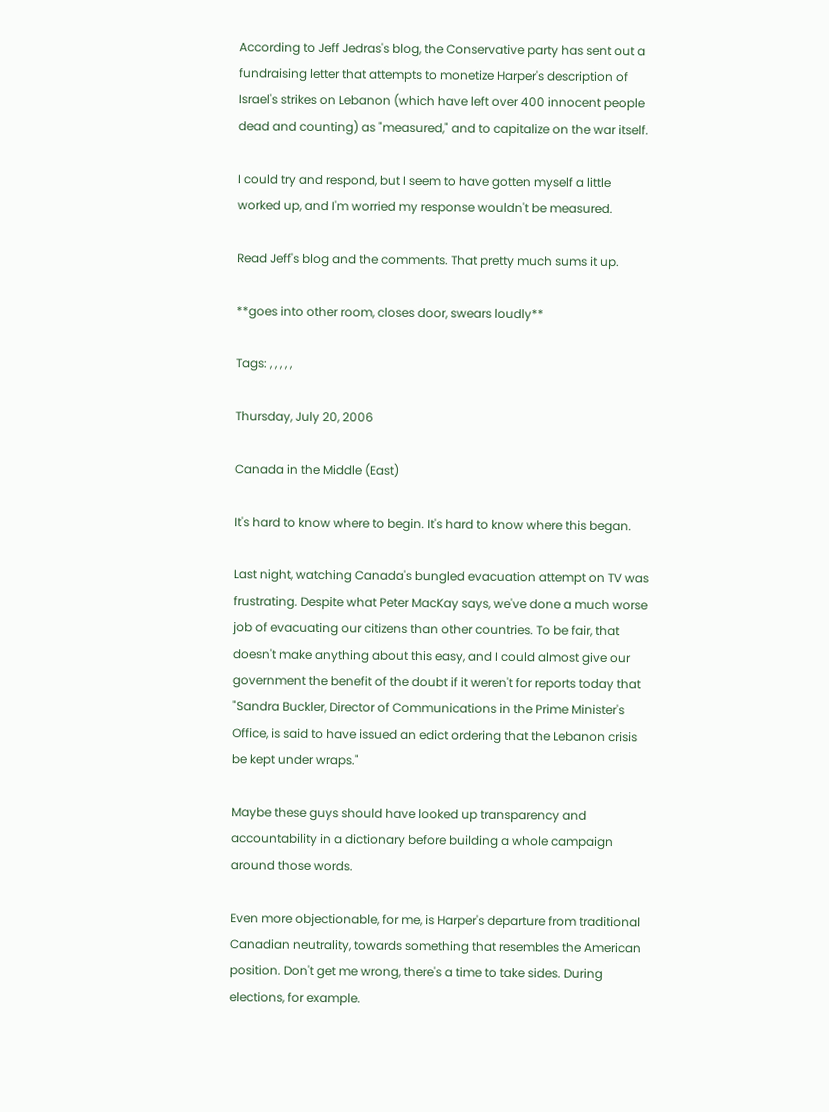According to Jeff Jedras's blog, the Conservative party has sent out a fundraising letter that attempts to monetize Harper's description of Israel's strikes on Lebanon (which have left over 400 innocent people dead and counting) as "measured," and to capitalize on the war itself.

I could try and respond, but I seem to have gotten myself a little worked up, and I'm worried my response wouldn't be measured.

Read Jeff's blog and the comments. That pretty much sums it up.

**goes into other room, closes door, swears loudly**

Tags: , , , , ,

Thursday, July 20, 2006

Canada in the Middle (East)

It's hard to know where to begin. It's hard to know where this began.

Last night, watching Canada's bungled evacuation attempt on TV was frustrating. Despite what Peter MacKay says, we've done a much worse job of evacuating our citizens than other countries. To be fair, that doesn't make anything about this easy, and I could almost give our government the benefit of the doubt if it weren't for reports today that "Sandra Buckler, Director of Communications in the Prime Minister's Office, is said to have issued an edict ordering that the Lebanon crisis be kept under wraps."

Maybe these guys should have looked up transparency and accountability in a dictionary before building a whole campaign around those words.

Even more objectionable, for me, is Harper's departure from traditional Canadian neutrality, towards something that resembles the American position. Don't get me wrong, there's a time to take sides. During elections, for example.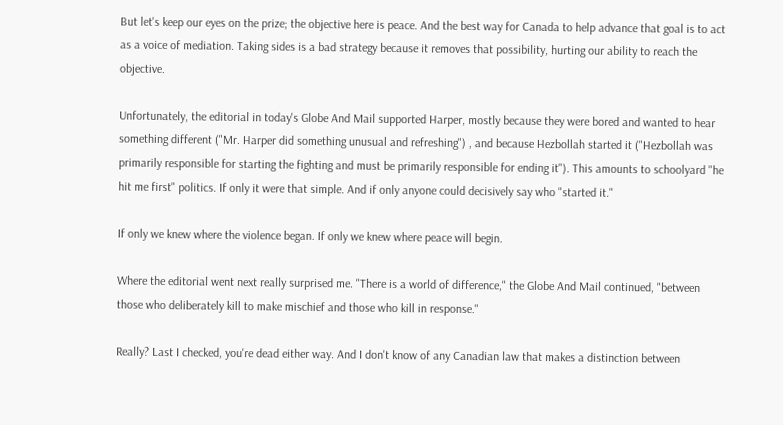But let's keep our eyes on the prize; the objective here is peace. And the best way for Canada to help advance that goal is to act as a voice of mediation. Taking sides is a bad strategy because it removes that possibility, hurting our ability to reach the objective.

Unfortunately, the editorial in today's Globe And Mail supported Harper, mostly because they were bored and wanted to hear something different ("Mr. Harper did something unusual and refreshing") , and because Hezbollah started it ("Hezbollah was primarily responsible for starting the fighting and must be primarily responsible for ending it"). This amounts to schoolyard "he hit me first" politics. If only it were that simple. And if only anyone could decisively say who "started it."

If only we knew where the violence began. If only we knew where peace will begin.

Where the editorial went next really surprised me. "There is a world of difference," the Globe And Mail continued, "between those who deliberately kill to make mischief and those who kill in response."

Really? Last I checked, you're dead either way. And I don't know of any Canadian law that makes a distinction between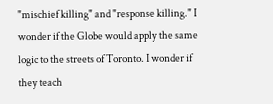"mischief killing" and "response killing." I wonder if the Globe would apply the same logic to the streets of Toronto. I wonder if they teach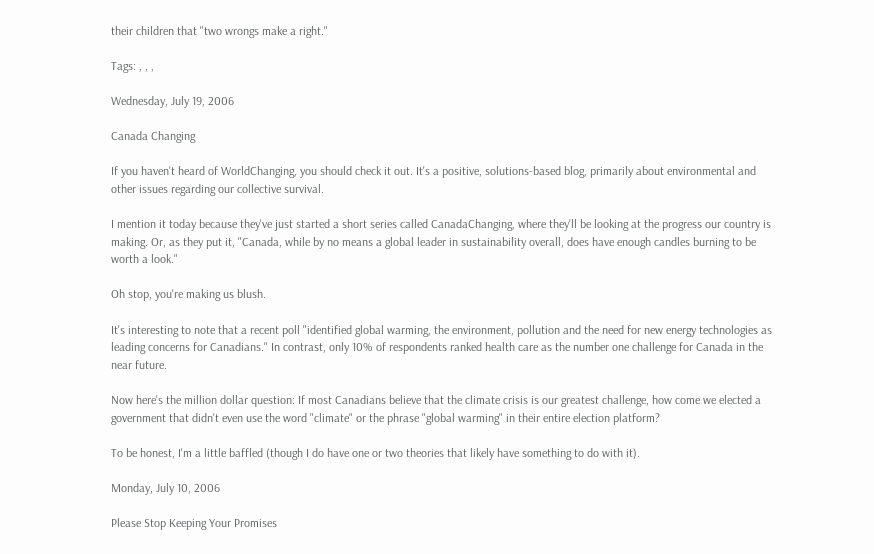their children that "two wrongs make a right."

Tags: , , ,

Wednesday, July 19, 2006

Canada Changing

If you haven't heard of WorldChanging, you should check it out. It's a positive, solutions-based blog, primarily about environmental and other issues regarding our collective survival.

I mention it today because they've just started a short series called CanadaChanging, where they'll be looking at the progress our country is making. Or, as they put it, "Canada, while by no means a global leader in sustainability overall, does have enough candles burning to be worth a look."

Oh stop, you're making us blush.

It's interesting to note that a recent poll "identified global warming, the environment, pollution and the need for new energy technologies as leading concerns for Canadians." In contrast, only 10% of respondents ranked health care as the number one challenge for Canada in the near future.

Now here's the million dollar question: If most Canadians believe that the climate crisis is our greatest challenge, how come we elected a government that didn't even use the word "climate" or the phrase "global warming" in their entire election platform?

To be honest, I'm a little baffled (though I do have one or two theories that likely have something to do with it).

Monday, July 10, 2006

Please Stop Keeping Your Promises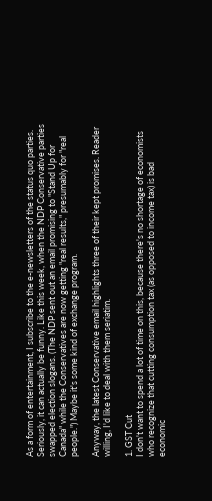As a form of entertainment, I subscribe to the e-newsletters of the status quo parties. Seriously, it can actually be funny. Like this week, when the NDP Conservative parties swapped election slogans. (The NDP sent out an email promising to "Stand Up for Canada" while the Conservatives are now getting "real results," presumably for "real people.") Maybe it's some kind of exchange program.

Anyway, the latest Conservative email highlights three of their kept promises. Reader willing, I'd like to deal with them seriatim.

1. GST Cut
I don't want to spend a lot of time on this, because there's no shortage of economists who recognize that cutting consumption tax (as opposed to income tax) is bad economic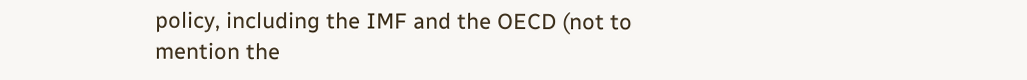policy, including the IMF and the OECD (not to mention the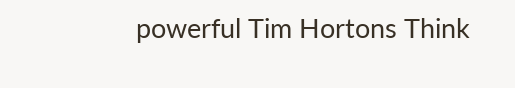powerful Tim Hortons Think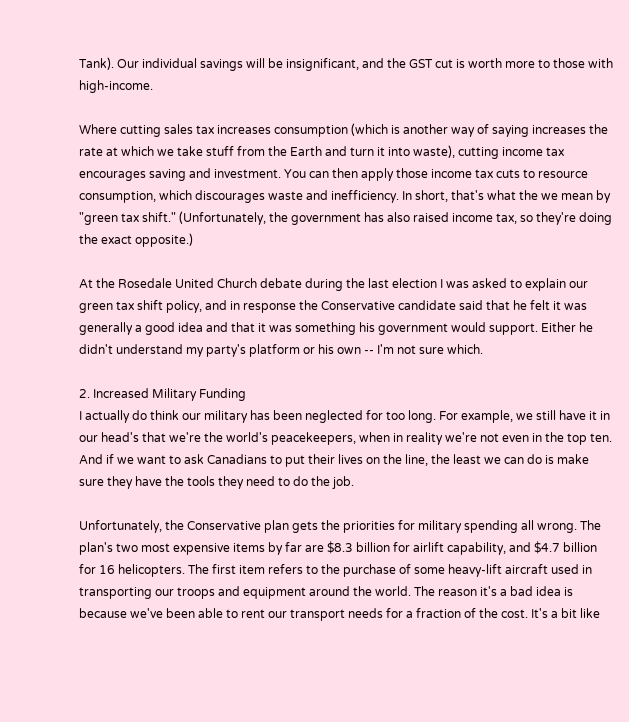Tank). Our individual savings will be insignificant, and the GST cut is worth more to those with high-income.

Where cutting sales tax increases consumption (which is another way of saying increases the rate at which we take stuff from the Earth and turn it into waste), cutting income tax encourages saving and investment. You can then apply those income tax cuts to resource consumption, which discourages waste and inefficiency. In short, that's what the we mean by "green tax shift." (Unfortunately, the government has also raised income tax, so they're doing the exact opposite.)

At the Rosedale United Church debate during the last election I was asked to explain our green tax shift policy, and in response the Conservative candidate said that he felt it was generally a good idea and that it was something his government would support. Either he didn't understand my party's platform or his own -- I'm not sure which.

2. Increased Military Funding
I actually do think our military has been neglected for too long. For example, we still have it in our head's that we're the world's peacekeepers, when in reality we're not even in the top ten. And if we want to ask Canadians to put their lives on the line, the least we can do is make sure they have the tools they need to do the job.

Unfortunately, the Conservative plan gets the priorities for military spending all wrong. The plan's two most expensive items by far are $8.3 billion for airlift capability, and $4.7 billion for 16 helicopters. The first item refers to the purchase of some heavy-lift aircraft used in transporting our troops and equipment around the world. The reason it's a bad idea is because we've been able to rent our transport needs for a fraction of the cost. It's a bit like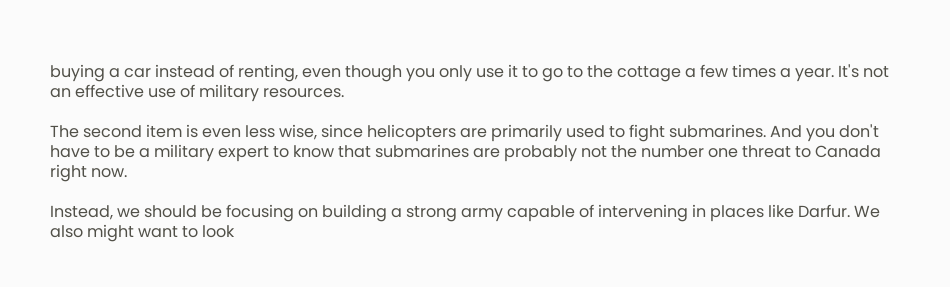buying a car instead of renting, even though you only use it to go to the cottage a few times a year. It's not an effective use of military resources.

The second item is even less wise, since helicopters are primarily used to fight submarines. And you don't have to be a military expert to know that submarines are probably not the number one threat to Canada right now.

Instead, we should be focusing on building a strong army capable of intervening in places like Darfur. We also might want to look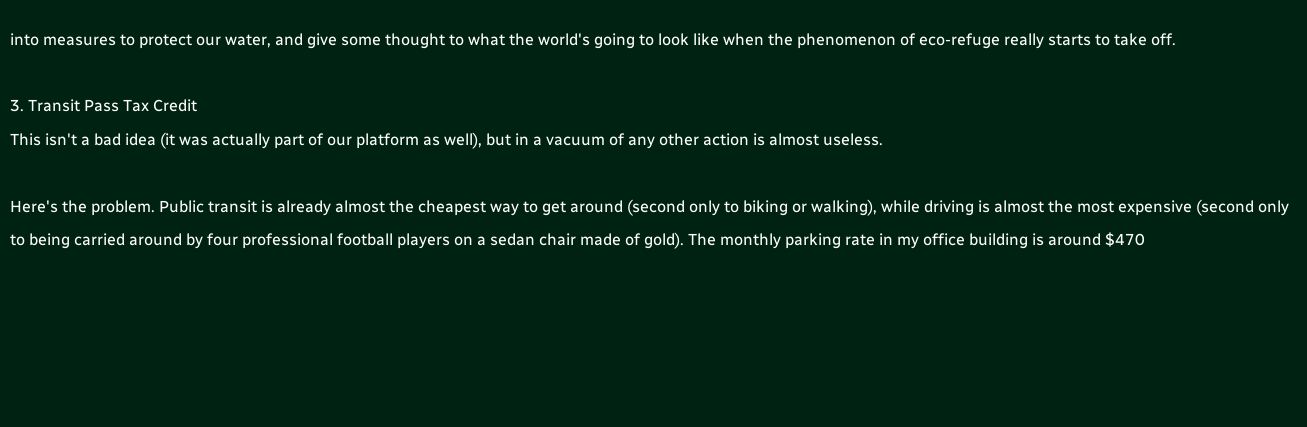into measures to protect our water, and give some thought to what the world's going to look like when the phenomenon of eco-refuge really starts to take off.

3. Transit Pass Tax Credit
This isn't a bad idea (it was actually part of our platform as well), but in a vacuum of any other action is almost useless.

Here's the problem. Public transit is already almost the cheapest way to get around (second only to biking or walking), while driving is almost the most expensive (second only to being carried around by four professional football players on a sedan chair made of gold). The monthly parking rate in my office building is around $470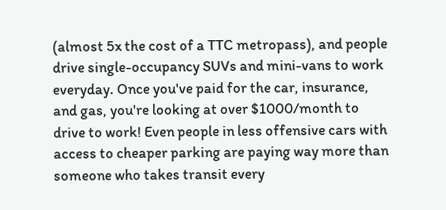(almost 5x the cost of a TTC metropass), and people drive single-occupancy SUVs and mini-vans to work everyday. Once you've paid for the car, insurance, and gas, you're looking at over $1000/month to drive to work! Even people in less offensive cars with access to cheaper parking are paying way more than someone who takes transit every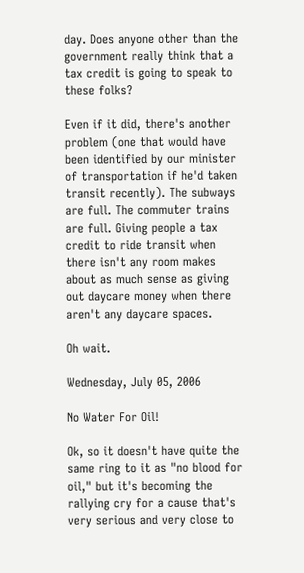day. Does anyone other than the government really think that a tax credit is going to speak to these folks?

Even if it did, there's another problem (one that would have been identified by our minister of transportation if he'd taken transit recently). The subways are full. The commuter trains are full. Giving people a tax credit to ride transit when there isn't any room makes about as much sense as giving out daycare money when there aren't any daycare spaces.

Oh wait.

Wednesday, July 05, 2006

No Water For Oil!

Ok, so it doesn't have quite the same ring to it as "no blood for oil," but it's becoming the rallying cry for a cause that's very serious and very close to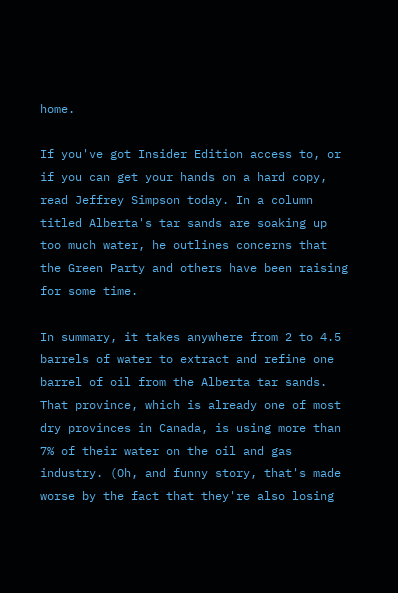home.

If you've got Insider Edition access to, or if you can get your hands on a hard copy, read Jeffrey Simpson today. In a column titled Alberta's tar sands are soaking up too much water, he outlines concerns that the Green Party and others have been raising for some time.

In summary, it takes anywhere from 2 to 4.5 barrels of water to extract and refine one barrel of oil from the Alberta tar sands. That province, which is already one of most dry provinces in Canada, is using more than 7% of their water on the oil and gas industry. (Oh, and funny story, that's made worse by the fact that they're also losing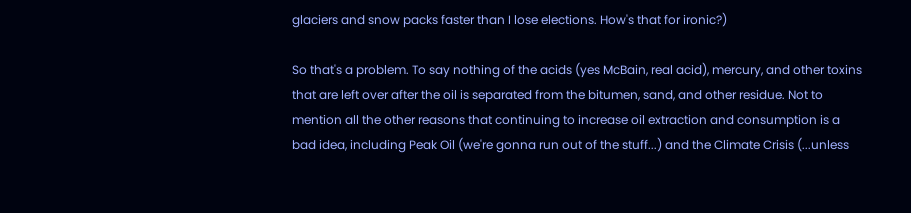glaciers and snow packs faster than I lose elections. How's that for ironic?)

So that's a problem. To say nothing of the acids (yes McBain, real acid), mercury, and other toxins that are left over after the oil is separated from the bitumen, sand, and other residue. Not to mention all the other reasons that continuing to increase oil extraction and consumption is a bad idea, including Peak Oil (we're gonna run out of the stuff...) and the Climate Crisis (...unless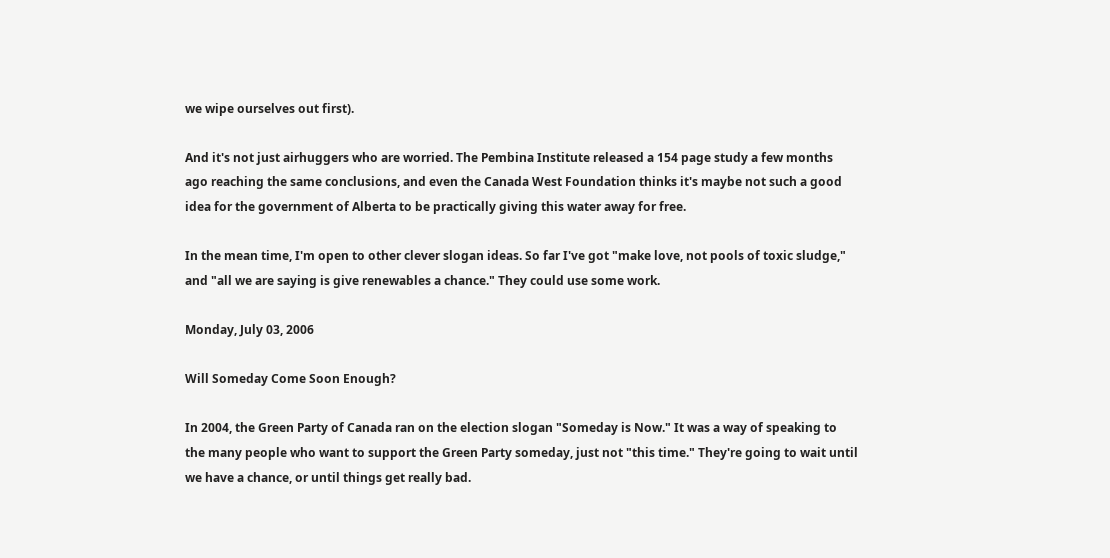we wipe ourselves out first).

And it's not just airhuggers who are worried. The Pembina Institute released a 154 page study a few months ago reaching the same conclusions, and even the Canada West Foundation thinks it's maybe not such a good idea for the government of Alberta to be practically giving this water away for free.

In the mean time, I'm open to other clever slogan ideas. So far I've got "make love, not pools of toxic sludge," and "all we are saying is give renewables a chance." They could use some work.

Monday, July 03, 2006

Will Someday Come Soon Enough?

In 2004, the Green Party of Canada ran on the election slogan "Someday is Now." It was a way of speaking to the many people who want to support the Green Party someday, just not "this time." They're going to wait until we have a chance, or until things get really bad.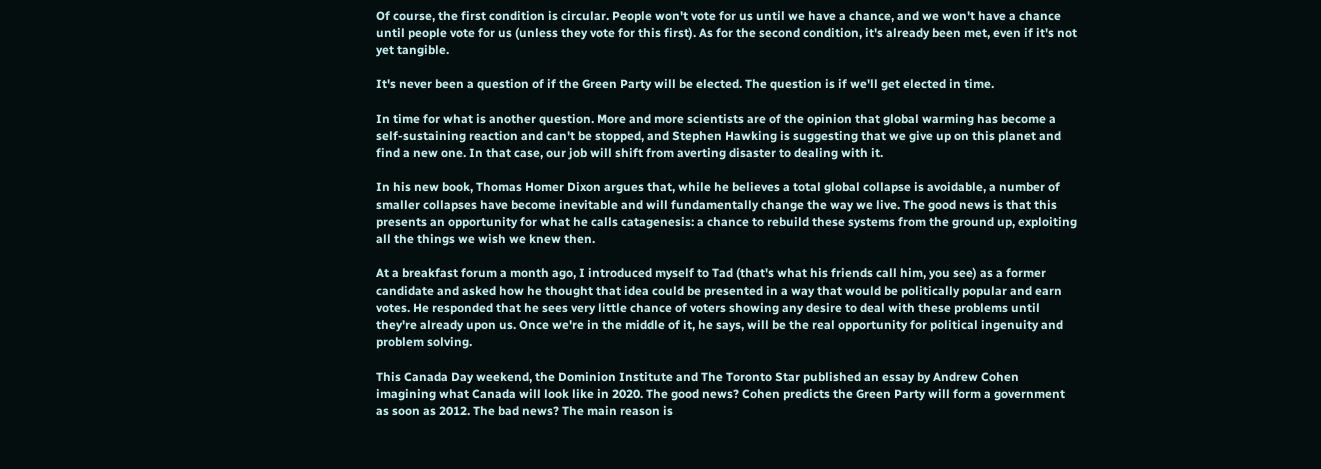Of course, the first condition is circular. People won't vote for us until we have a chance, and we won't have a chance until people vote for us (unless they vote for this first). As for the second condition, it's already been met, even if it's not yet tangible.

It's never been a question of if the Green Party will be elected. The question is if we'll get elected in time.

In time for what is another question. More and more scientists are of the opinion that global warming has become a self-sustaining reaction and can't be stopped, and Stephen Hawking is suggesting that we give up on this planet and find a new one. In that case, our job will shift from averting disaster to dealing with it.

In his new book, Thomas Homer Dixon argues that, while he believes a total global collapse is avoidable, a number of smaller collapses have become inevitable and will fundamentally change the way we live. The good news is that this presents an opportunity for what he calls catagenesis: a chance to rebuild these systems from the ground up, exploiting all the things we wish we knew then.

At a breakfast forum a month ago, I introduced myself to Tad (that's what his friends call him, you see) as a former candidate and asked how he thought that idea could be presented in a way that would be politically popular and earn votes. He responded that he sees very little chance of voters showing any desire to deal with these problems until they're already upon us. Once we're in the middle of it, he says, will be the real opportunity for political ingenuity and problem solving.

This Canada Day weekend, the Dominion Institute and The Toronto Star published an essay by Andrew Cohen imagining what Canada will look like in 2020. The good news? Cohen predicts the Green Party will form a government as soon as 2012. The bad news? The main reason is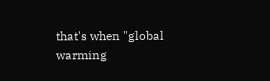that's when "global warming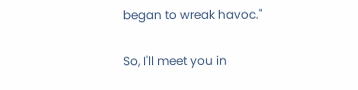began to wreak havoc."

So, I'll meet you in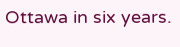Ottawa in six years.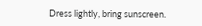Dress lightly, bring sunscreen.